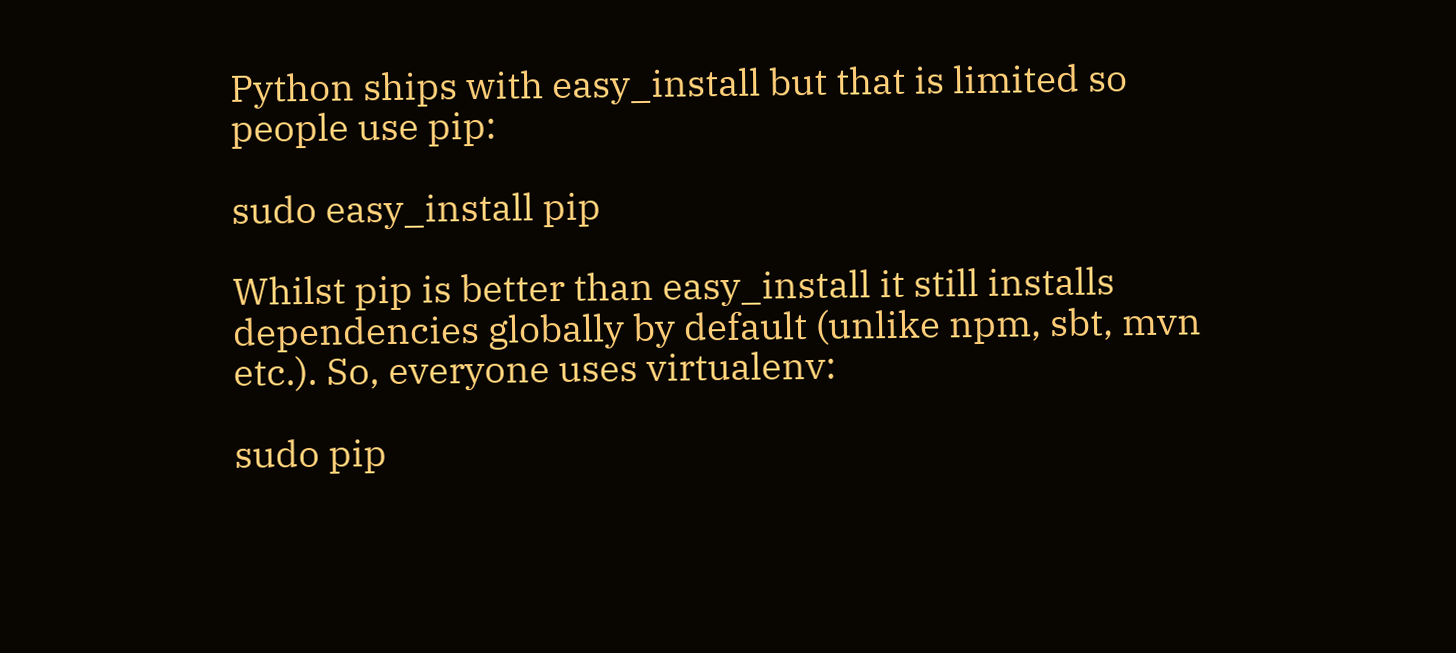Python ships with easy_install but that is limited so people use pip:

sudo easy_install pip

Whilst pip is better than easy_install it still installs dependencies globally by default (unlike npm, sbt, mvn etc.). So, everyone uses virtualenv:

sudo pip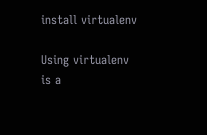install virtualenv

Using virtualenv is a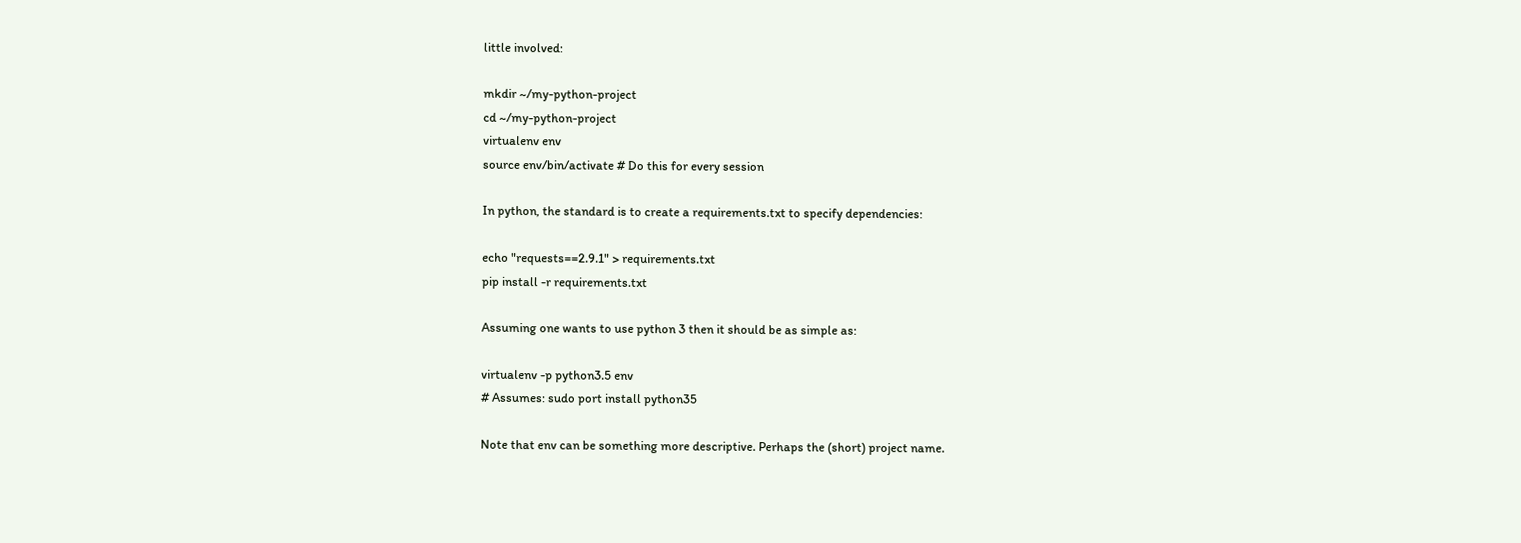little involved:

mkdir ~/my-python-project
cd ~/my-python-project
virtualenv env
source env/bin/activate # Do this for every session

In python, the standard is to create a requirements.txt to specify dependencies:

echo "requests==2.9.1" > requirements.txt
pip install -r requirements.txt

Assuming one wants to use python 3 then it should be as simple as:

virtualenv -p python3.5 env
# Assumes: sudo port install python35

Note that env can be something more descriptive. Perhaps the (short) project name.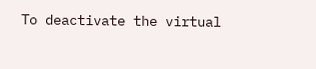To deactivate the virtual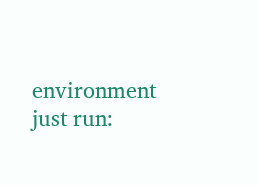environment just run: